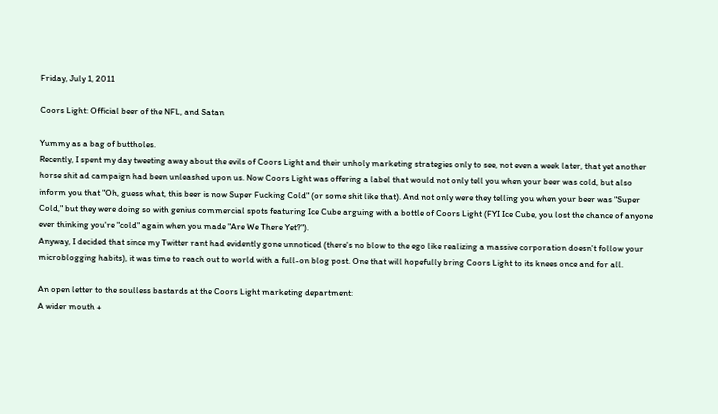Friday, July 1, 2011

Coors Light: Official beer of the NFL, and Satan

Yummy as a bag of buttholes.
Recently, I spent my day tweeting away about the evils of Coors Light and their unholy marketing strategies only to see, not even a week later, that yet another horse shit ad campaign had been unleashed upon us. Now Coors Light was offering a label that would not only tell you when your beer was cold, but also inform you that "Oh, guess what, this beer is now Super Fucking Cold" (or some shit like that). And not only were they telling you when your beer was "Super Cold," but they were doing so with genius commercial spots featuring Ice Cube arguing with a bottle of Coors Light (FYI Ice Cube, you lost the chance of anyone ever thinking you're "cold" again when you made "Are We There Yet?").
Anyway, I decided that since my Twitter rant had evidently gone unnoticed (there's no blow to the ego like realizing a massive corporation doesn't follow your microblogging habits), it was time to reach out to world with a full-on blog post. One that will hopefully bring Coors Light to its knees once and for all.

An open letter to the soulless bastards at the Coors Light marketing department:
A wider mouth +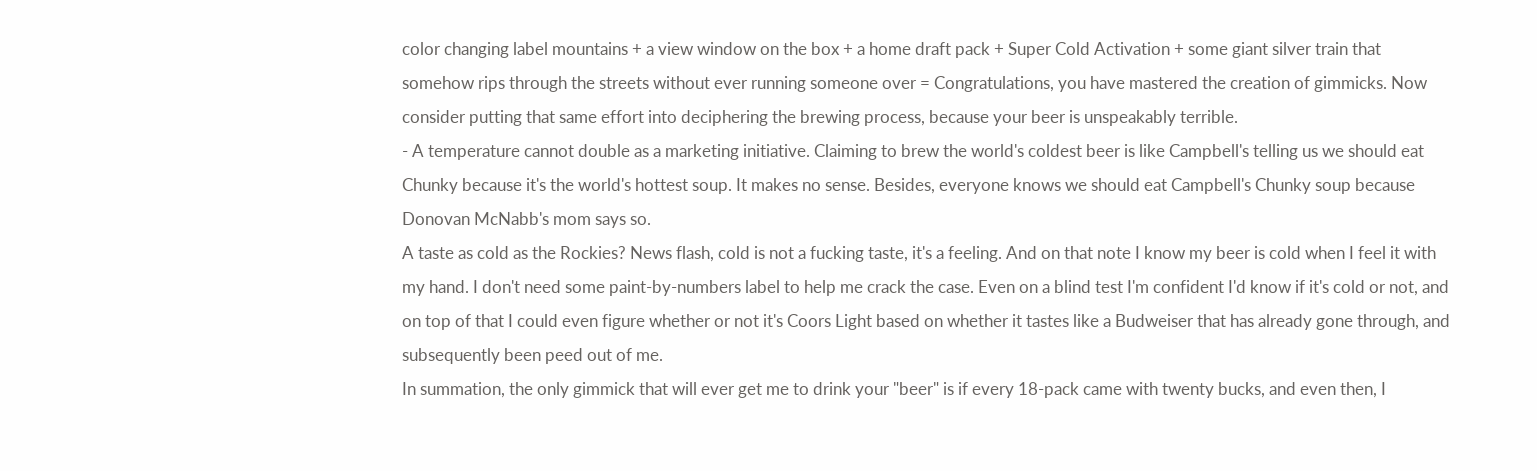color changing label mountains + a view window on the box + a home draft pack + Super Cold Activation + some giant silver train that somehow rips through the streets without ever running someone over = Congratulations, you have mastered the creation of gimmicks. Now consider putting that same effort into deciphering the brewing process, because your beer is unspeakably terrible.
- A temperature cannot double as a marketing initiative. Claiming to brew the world's coldest beer is like Campbell's telling us we should eat Chunky because it's the world's hottest soup. It makes no sense. Besides, everyone knows we should eat Campbell's Chunky soup because Donovan McNabb's mom says so.
A taste as cold as the Rockies? News flash, cold is not a fucking taste, it's a feeling. And on that note I know my beer is cold when I feel it with my hand. I don't need some paint-by-numbers label to help me crack the case. Even on a blind test I'm confident I'd know if it's cold or not, and on top of that I could even figure whether or not it's Coors Light based on whether it tastes like a Budweiser that has already gone through, and subsequently been peed out of me.
In summation, the only gimmick that will ever get me to drink your "beer" is if every 18-pack came with twenty bucks, and even then, I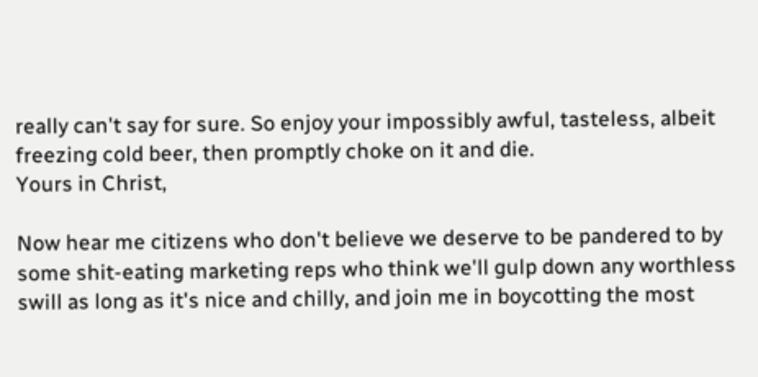really can't say for sure. So enjoy your impossibly awful, tasteless, albeit freezing cold beer, then promptly choke on it and die.
Yours in Christ,

Now hear me citizens who don't believe we deserve to be pandered to by some shit-eating marketing reps who think we'll gulp down any worthless swill as long as it's nice and chilly, and join me in boycotting the most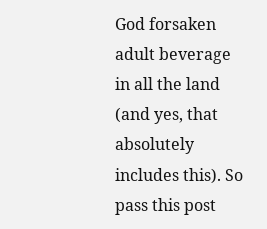God forsaken adult beverage in all the land (and yes, that absolutely includes this). So pass this post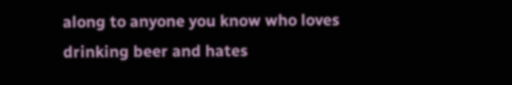along to anyone you know who loves drinking beer and hates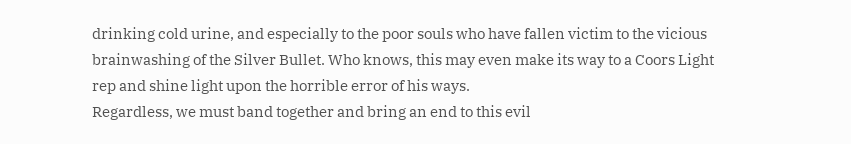drinking cold urine, and especially to the poor souls who have fallen victim to the vicious brainwashing of the Silver Bullet. Who knows, this may even make its way to a Coors Light rep and shine light upon the horrible error of his ways.
Regardless, we must band together and bring an end to this evil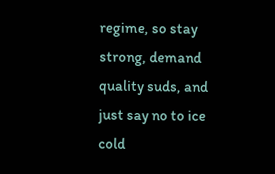regime, so stay strong, demand quality suds, and just say no to ice cold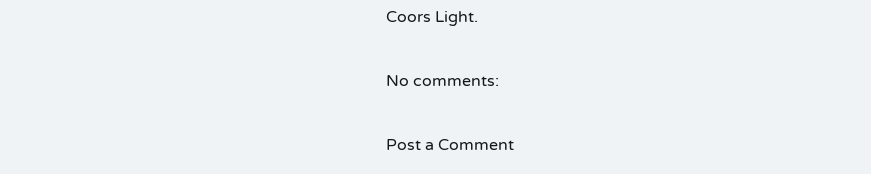Coors Light.

No comments:

Post a Comment